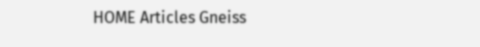HOME Articles Gneiss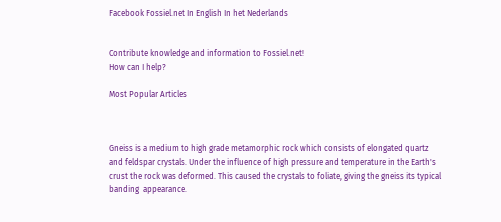Facebook Fossiel.net In English In het Nederlands


Contribute knowledge and information to Fossiel.net!
How can I help?

Most Popular Articles



Gneiss is a medium to high grade metamorphic rock which consists of elongated quartz and feldspar crystals. Under the influence of high pressure and temperature in the Earth's crust the rock was deformed. This caused the crystals to foliate, giving the gneiss its typical banding  appearance.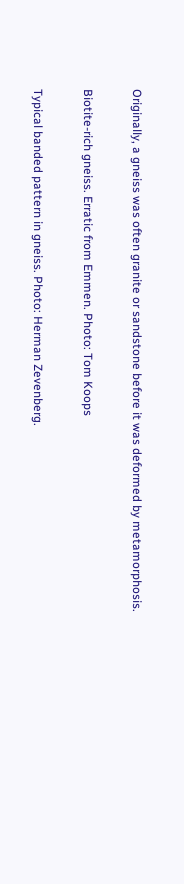Originally, a gneiss was often granite or sandstone before it was deformed by metamorphosis.

Biotite-rich gneiss. Erratic from Emmen. Photo: Tom Koops

Typical banded pattern in gneiss. Photo: Herman Zevenberg.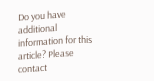Do you have additional information for this article? Please contact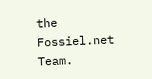the Fossiel.net Team.